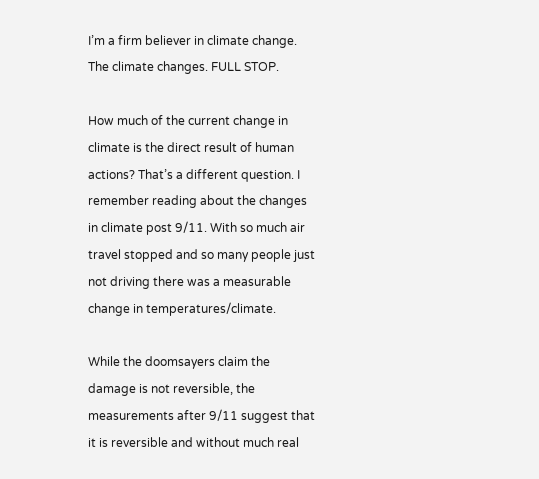I’m a firm believer in climate change. The climate changes. FULL STOP.

How much of the current change in climate is the direct result of human actions? That’s a different question. I remember reading about the changes in climate post 9/11. With so much air travel stopped and so many people just not driving there was a measurable change in temperatures/climate.

While the doomsayers claim the damage is not reversible, the measurements after 9/11 suggest that it is reversible and without much real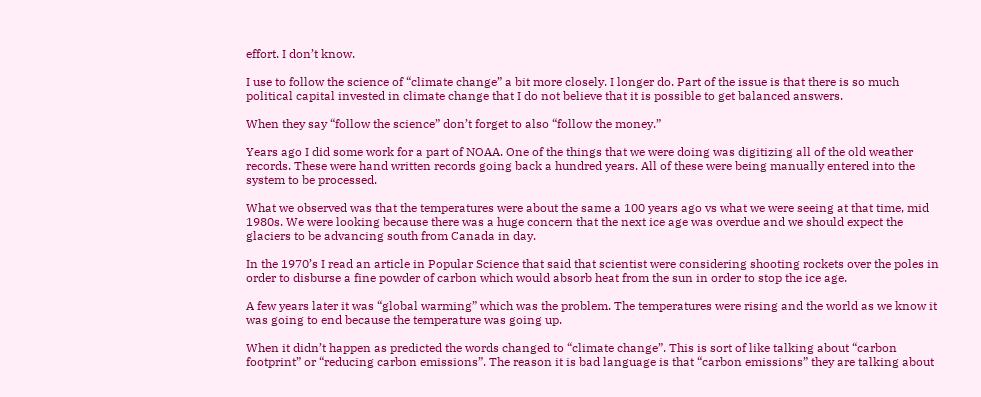effort. I don’t know.

I use to follow the science of “climate change” a bit more closely. I longer do. Part of the issue is that there is so much political capital invested in climate change that I do not believe that it is possible to get balanced answers.

When they say “follow the science” don’t forget to also “follow the money.”

Years ago I did some work for a part of NOAA. One of the things that we were doing was digitizing all of the old weather records. These were hand written records going back a hundred years. All of these were being manually entered into the system to be processed.

What we observed was that the temperatures were about the same a 100 years ago vs what we were seeing at that time, mid 1980s. We were looking because there was a huge concern that the next ice age was overdue and we should expect the glaciers to be advancing south from Canada in day.

In the 1970’s I read an article in Popular Science that said that scientist were considering shooting rockets over the poles in order to disburse a fine powder of carbon which would absorb heat from the sun in order to stop the ice age.

A few years later it was “global warming” which was the problem. The temperatures were rising and the world as we know it was going to end because the temperature was going up.

When it didn’t happen as predicted the words changed to “climate change”. This is sort of like talking about “carbon footprint” or “reducing carbon emissions”. The reason it is bad language is that “carbon emissions” they are talking about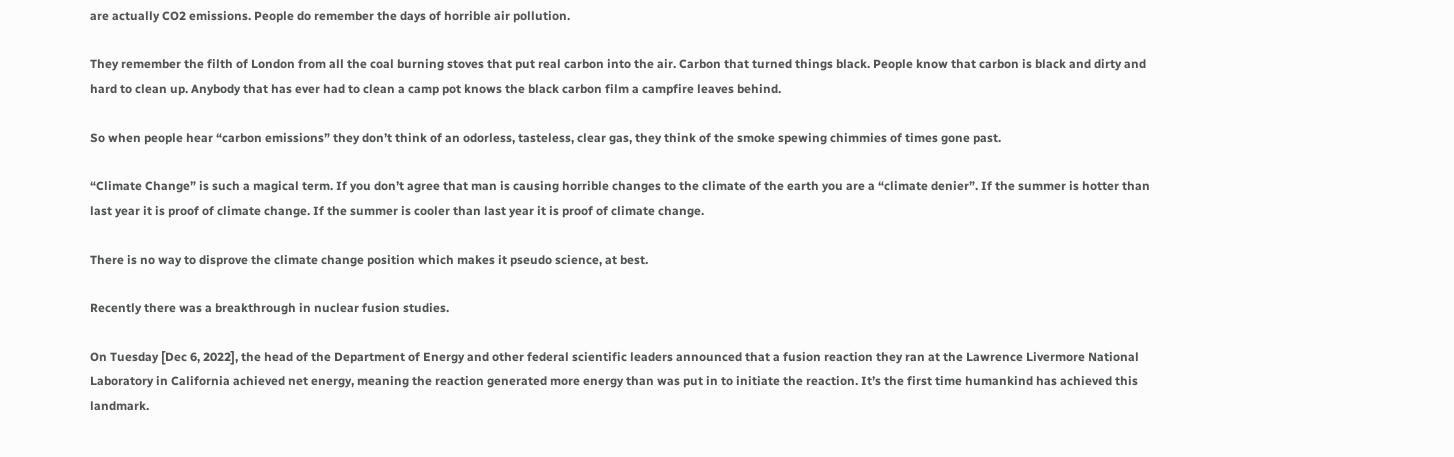are actually CO2 emissions. People do remember the days of horrible air pollution.

They remember the filth of London from all the coal burning stoves that put real carbon into the air. Carbon that turned things black. People know that carbon is black and dirty and hard to clean up. Anybody that has ever had to clean a camp pot knows the black carbon film a campfire leaves behind.

So when people hear “carbon emissions” they don’t think of an odorless, tasteless, clear gas, they think of the smoke spewing chimmies of times gone past.

“Climate Change” is such a magical term. If you don’t agree that man is causing horrible changes to the climate of the earth you are a “climate denier”. If the summer is hotter than last year it is proof of climate change. If the summer is cooler than last year it is proof of climate change.

There is no way to disprove the climate change position which makes it pseudo science, at best.

Recently there was a breakthrough in nuclear fusion studies.

On Tuesday [Dec 6, 2022], the head of the Department of Energy and other federal scientific leaders announced that a fusion reaction they ran at the Lawrence Livermore National Laboratory in California achieved net energy, meaning the reaction generated more energy than was put in to initiate the reaction. It’s the first time humankind has achieved this landmark.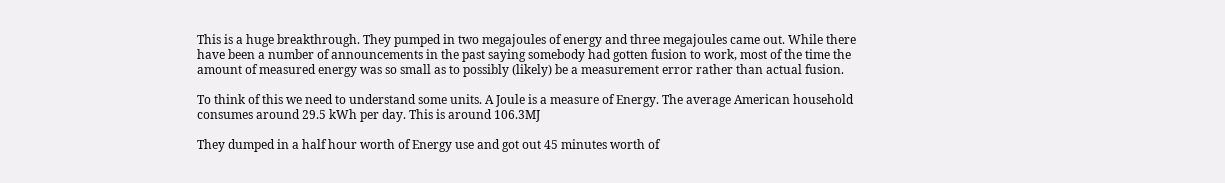This is a huge breakthrough. They pumped in two megajoules of energy and three megajoules came out. While there have been a number of announcements in the past saying somebody had gotten fusion to work, most of the time the amount of measured energy was so small as to possibly (likely) be a measurement error rather than actual fusion.

To think of this we need to understand some units. A Joule is a measure of Energy. The average American household consumes around 29.5 kWh per day. This is around 106.3MJ

They dumped in a half hour worth of Energy use and got out 45 minutes worth of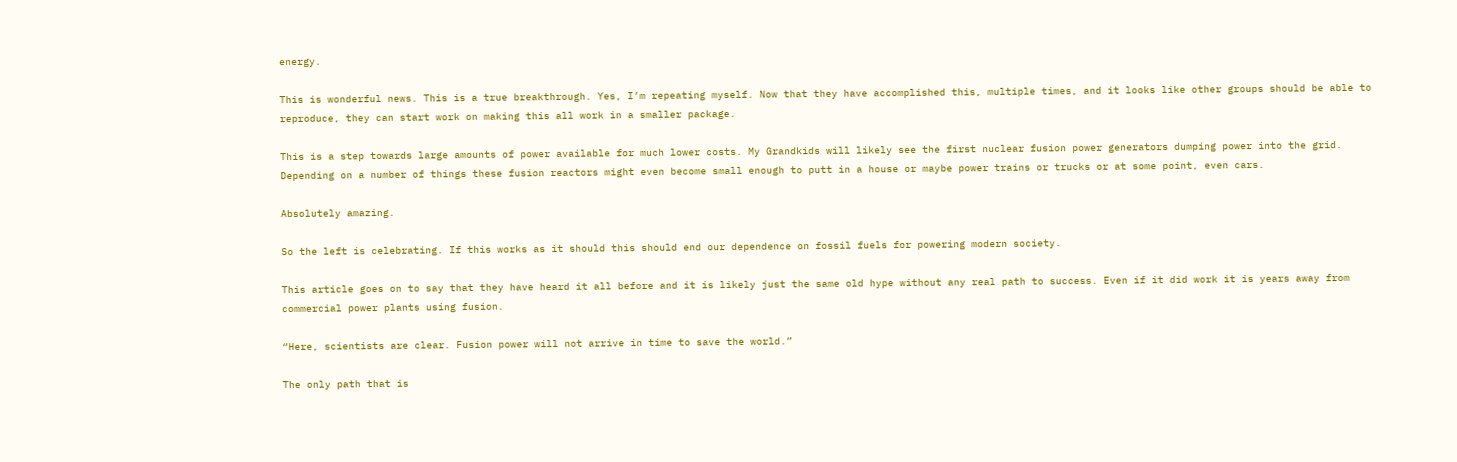energy.

This is wonderful news. This is a true breakthrough. Yes, I’m repeating myself. Now that they have accomplished this, multiple times, and it looks like other groups should be able to reproduce, they can start work on making this all work in a smaller package.

This is a step towards large amounts of power available for much lower costs. My Grandkids will likely see the first nuclear fusion power generators dumping power into the grid. Depending on a number of things these fusion reactors might even become small enough to putt in a house or maybe power trains or trucks or at some point, even cars.

Absolutely amazing.

So the left is celebrating. If this works as it should this should end our dependence on fossil fuels for powering modern society.

This article goes on to say that they have heard it all before and it is likely just the same old hype without any real path to success. Even if it did work it is years away from commercial power plants using fusion.

“Here, scientists are clear. Fusion power will not arrive in time to save the world.”

The only path that is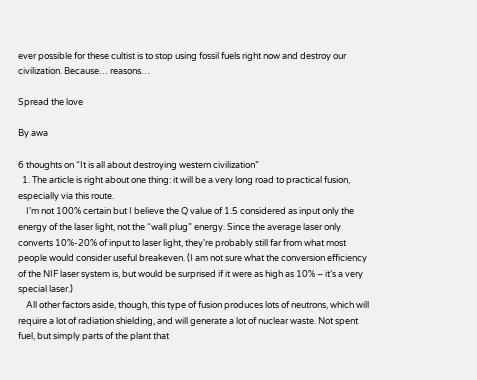ever possible for these cultist is to stop using fossil fuels right now and destroy our civilization. Because… reasons…

Spread the love

By awa

6 thoughts on “It is all about destroying western civilization”
  1. The article is right about one thing: it will be a very long road to practical fusion, especially via this route.
    I’m not 100% certain but I believe the Q value of 1.5 considered as input only the energy of the laser light, not the “wall plug” energy. Since the average laser only converts 10%-20% of input to laser light, they’re probably still far from what most people would consider useful breakeven. (I am not sure what the conversion efficiency of the NIF laser system is, but would be surprised if it were as high as 10% – it’s a very special laser.)
    All other factors aside, though, this type of fusion produces lots of neutrons, which will require a lot of radiation shielding, and will generate a lot of nuclear waste. Not spent fuel, but simply parts of the plant that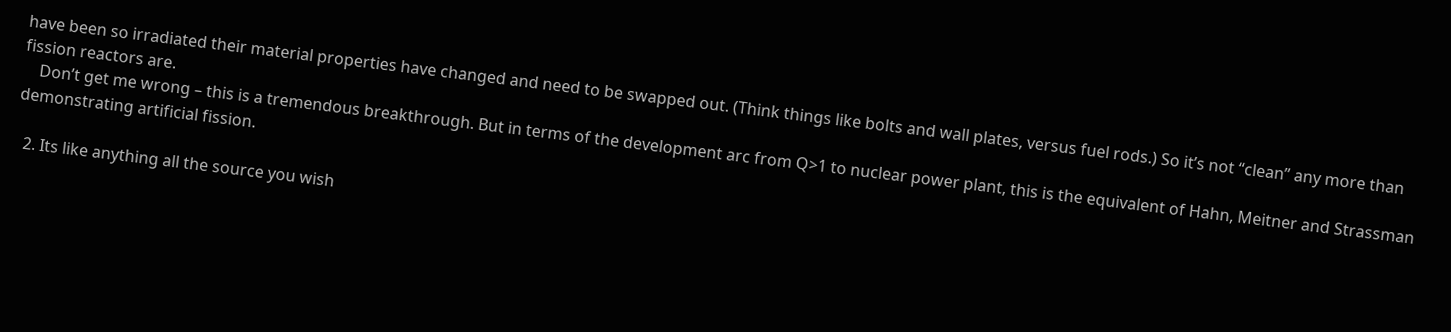have been so irradiated their material properties have changed and need to be swapped out. (Think things like bolts and wall plates, versus fuel rods.) So it’s not “clean” any more than fission reactors are.
    Don’t get me wrong – this is a tremendous breakthrough. But in terms of the development arc from Q>1 to nuclear power plant, this is the equivalent of Hahn, Meitner and Strassman demonstrating artificial fission.

  2. Its like anything all the source you wish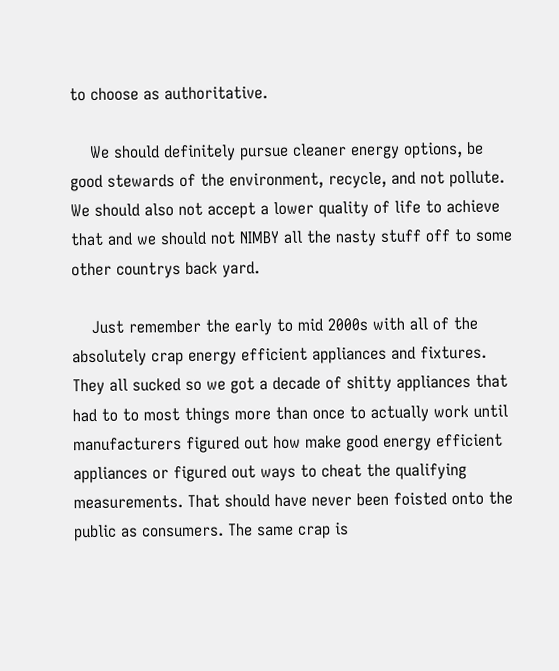to choose as authoritative.

    We should definitely pursue cleaner energy options, be good stewards of the environment, recycle, and not pollute. We should also not accept a lower quality of life to achieve that and we should not NIMBY all the nasty stuff off to some other countrys back yard.

    Just remember the early to mid 2000s with all of the absolutely crap energy efficient appliances and fixtures. They all sucked so we got a decade of shitty appliances that had to to most things more than once to actually work until manufacturers figured out how make good energy efficient appliances or figured out ways to cheat the qualifying measurements. That should have never been foisted onto the public as consumers. The same crap is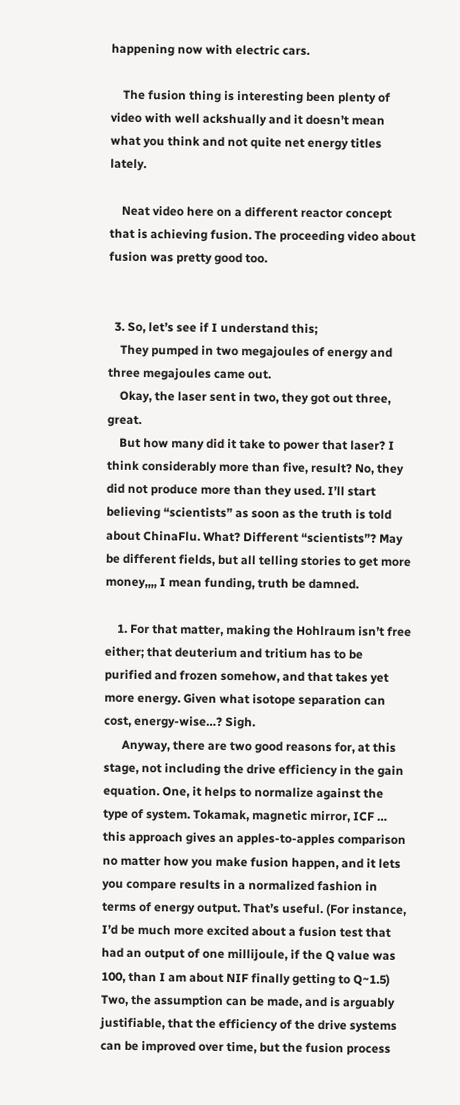happening now with electric cars.

    The fusion thing is interesting been plenty of video with well ackshually and it doesn’t mean what you think and not quite net energy titles lately.

    Neat video here on a different reactor concept that is achieving fusion. The proceeding video about fusion was pretty good too.


  3. So, let’s see if I understand this;
    They pumped in two megajoules of energy and three megajoules came out.
    Okay, the laser sent in two, they got out three, great.
    But how many did it take to power that laser? I think considerably more than five, result? No, they did not produce more than they used. I’ll start believing “scientists” as soon as the truth is told about ChinaFlu. What? Different “scientists”? May be different fields, but all telling stories to get more money,,,, I mean funding, truth be damned.

    1. For that matter, making the Hohlraum isn’t free either; that deuterium and tritium has to be purified and frozen somehow, and that takes yet more energy. Given what isotope separation can cost, energy-wise…? Sigh.
      Anyway, there are two good reasons for, at this stage, not including the drive efficiency in the gain equation. One, it helps to normalize against the type of system. Tokamak, magnetic mirror, ICF … this approach gives an apples-to-apples comparison no matter how you make fusion happen, and it lets you compare results in a normalized fashion in terms of energy output. That’s useful. (For instance, I’d be much more excited about a fusion test that had an output of one millijoule, if the Q value was 100, than I am about NIF finally getting to Q~1.5) Two, the assumption can be made, and is arguably justifiable, that the efficiency of the drive systems can be improved over time, but the fusion process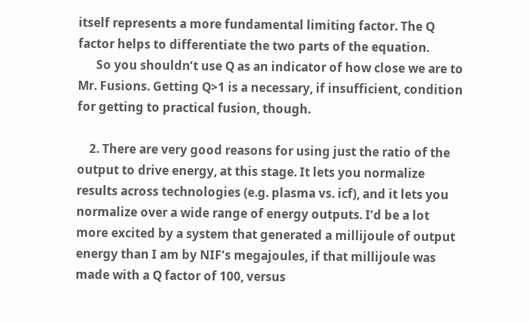itself represents a more fundamental limiting factor. The Q factor helps to differentiate the two parts of the equation.
      So you shouldn’t use Q as an indicator of how close we are to Mr. Fusions. Getting Q>1 is a necessary, if insufficient, condition for getting to practical fusion, though.

    2. There are very good reasons for using just the ratio of the output to drive energy, at this stage. It lets you normalize results across technologies (e.g. plasma vs. icf), and it lets you normalize over a wide range of energy outputs. I’d be a lot more excited by a system that generated a millijoule of output energy than I am by NIF’s megajoules, if that millijoule was made with a Q factor of 100, versus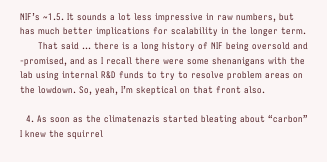NIF’s ~1.5. It sounds a lot less impressive in raw numbers, but has much better implications for scalability in the longer term.
      That said … there is a long history of NIF being oversold and -promised, and as I recall there were some shenanigans with the lab using internal R&D funds to try to resolve problem areas on the lowdown. So, yeah, I’m skeptical on that front also.

  4. As soon as the climatenazis started bleating about “carbon” I knew the squirrel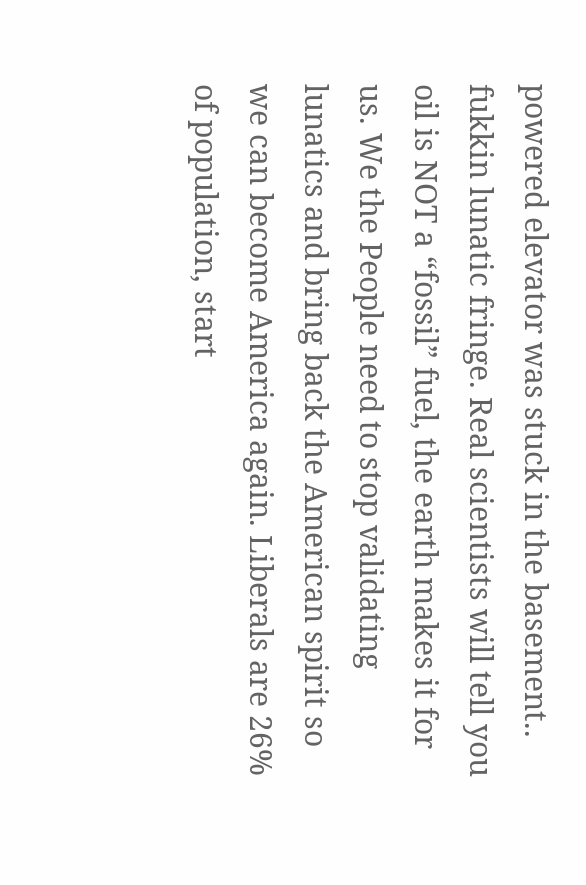powered elevator was stuck in the basement.. fukkin lunatic fringe. Real scientists will tell you oil is NOT a “fossil” fuel, the earth makes it for us. We the People need to stop validating lunatics and bring back the American spirit so we can become America again. Liberals are 26% of population, start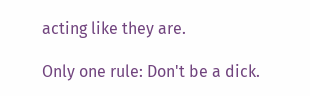acting like they are.

Only one rule: Don't be a dick.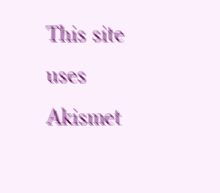This site uses Akismet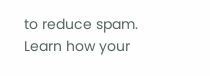to reduce spam. Learn how your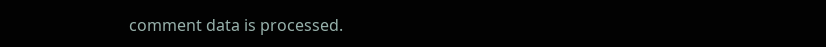comment data is processed.